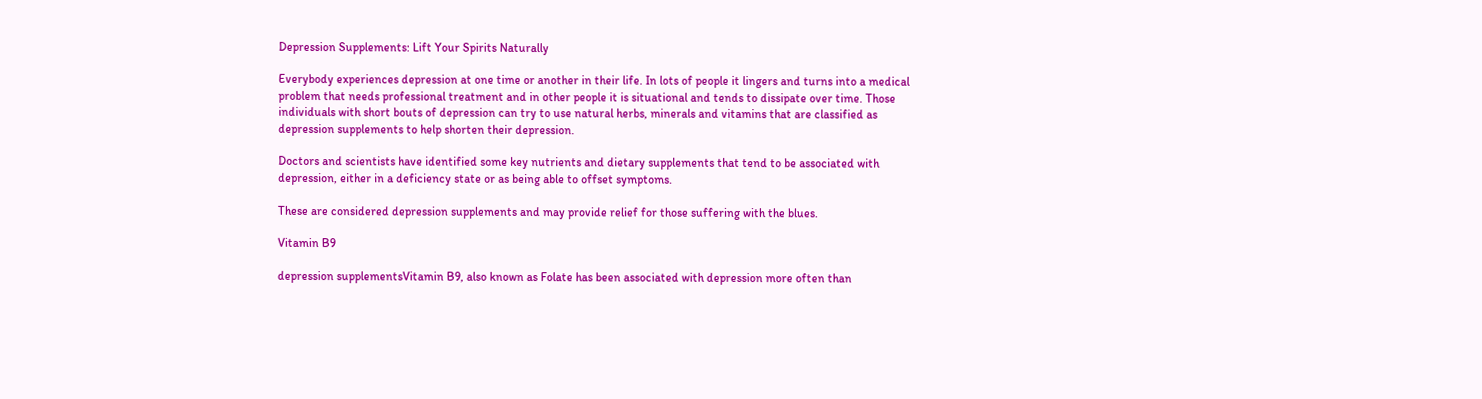Depression Supplements: Lift Your Spirits Naturally

Everybody experiences depression at one time or another in their life. In lots of people it lingers and turns into a medical problem that needs professional treatment and in other people it is situational and tends to dissipate over time. Those individuals with short bouts of depression can try to use natural herbs, minerals and vitamins that are classified as depression supplements to help shorten their depression.

Doctors and scientists have identified some key nutrients and dietary supplements that tend to be associated with depression, either in a deficiency state or as being able to offset symptoms.

These are considered depression supplements and may provide relief for those suffering with the blues.

Vitamin B9

depression supplementsVitamin B9, also known as Folate has been associated with depression more often than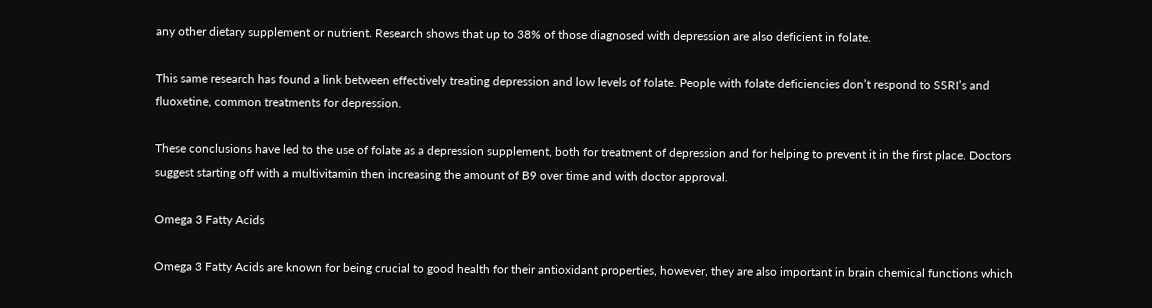any other dietary supplement or nutrient. Research shows that up to 38% of those diagnosed with depression are also deficient in folate.

This same research has found a link between effectively treating depression and low levels of folate. People with folate deficiencies don’t respond to SSRI’s and fluoxetine, common treatments for depression.

These conclusions have led to the use of folate as a depression supplement, both for treatment of depression and for helping to prevent it in the first place. Doctors suggest starting off with a multivitamin then increasing the amount of B9 over time and with doctor approval.

Omega 3 Fatty Acids

Omega 3 Fatty Acids are known for being crucial to good health for their antioxidant properties, however, they are also important in brain chemical functions which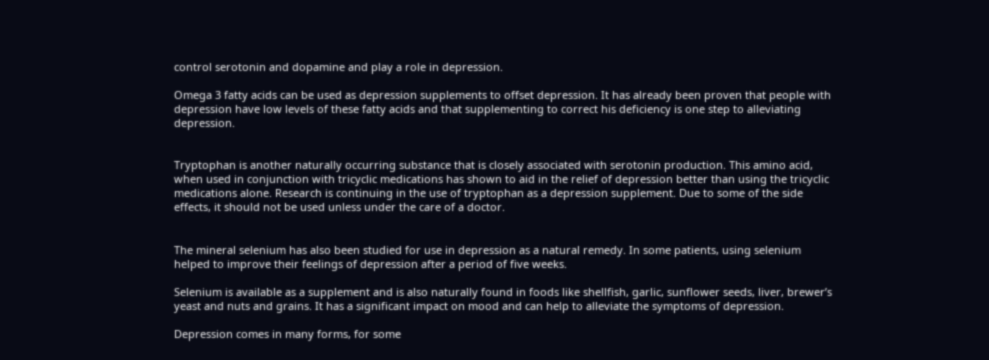control serotonin and dopamine and play a role in depression.

Omega 3 fatty acids can be used as depression supplements to offset depression. It has already been proven that people with depression have low levels of these fatty acids and that supplementing to correct his deficiency is one step to alleviating depression.


Tryptophan is another naturally occurring substance that is closely associated with serotonin production. This amino acid, when used in conjunction with tricyclic medications has shown to aid in the relief of depression better than using the tricyclic medications alone. Research is continuing in the use of tryptophan as a depression supplement. Due to some of the side effects, it should not be used unless under the care of a doctor.


The mineral selenium has also been studied for use in depression as a natural remedy. In some patients, using selenium helped to improve their feelings of depression after a period of five weeks.

Selenium is available as a supplement and is also naturally found in foods like shellfish, garlic, sunflower seeds, liver, brewer’s yeast and nuts and grains. It has a significant impact on mood and can help to alleviate the symptoms of depression.

Depression comes in many forms, for some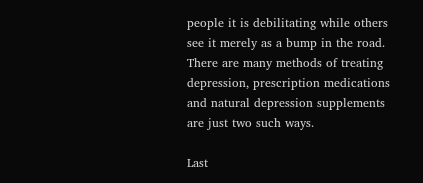people it is debilitating while others see it merely as a bump in the road. There are many methods of treating depression, prescription medications and natural depression supplements are just two such ways.

Last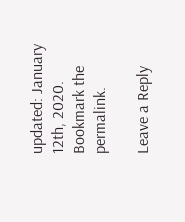updated: January 12th, 2020. Bookmark the permalink.

Leave a Reply